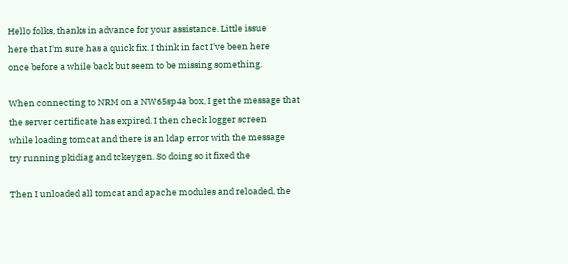Hello folks, thanks in advance for your assistance. Little issue
here that I'm sure has a quick fix. I think in fact I've been here
once before a while back but seem to be missing something.

When connecting to NRM on a NW65sp4a box, I get the message that
the server certificate has expired. I then check logger screen
while loading tomcat and there is an ldap error with the message
try running pkidiag and tckeygen. So doing so it fixed the

Then I unloaded all tomcat and apache modules and reloaded, the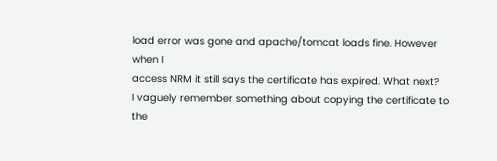load error was gone and apache/tomcat loads fine. However when I
access NRM it still says the certificate has expired. What next?
I vaguely remember something about copying the certificate to the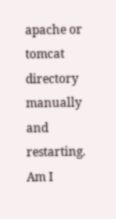apache or tomcat directory manually and restarting. Am I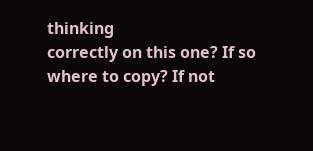thinking
correctly on this one? If so where to copy? If not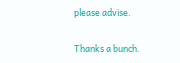please advise.

Thanks a bunch.